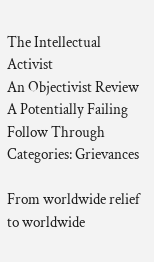The Intellectual Activist
An Objectivist Review
A Potentially Failing Follow Through
Categories: Grievances

From worldwide relief to worldwide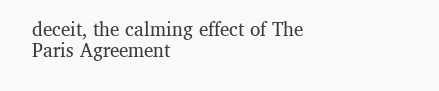deceit, the calming effect of The Paris Agreement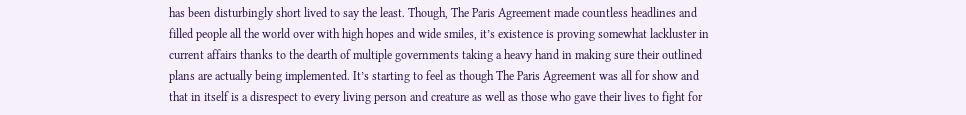has been disturbingly short lived to say the least. Though, The Paris Agreement made countless headlines and filled people all the world over with high hopes and wide smiles, it’s existence is proving somewhat lackluster in current affairs thanks to the dearth of multiple governments taking a heavy hand in making sure their outlined plans are actually being implemented. It’s starting to feel as though The Paris Agreement was all for show and that in itself is a disrespect to every living person and creature as well as those who gave their lives to fight for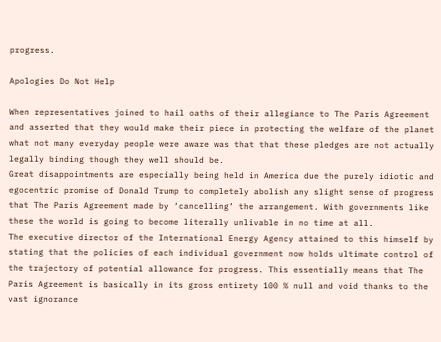progress.

Apologies Do Not Help

When representatives joined to hail oaths of their allegiance to The Paris Agreement and asserted that they would make their piece in protecting the welfare of the planet what not many everyday people were aware was that that these pledges are not actually legally binding though they well should be.
Great disappointments are especially being held in America due the purely idiotic and egocentric promise of Donald Trump to completely abolish any slight sense of progress that The Paris Agreement made by ‘cancelling’ the arrangement. With governments like these the world is going to become literally unlivable in no time at all.
The executive director of the International Energy Agency attained to this himself by stating that the policies of each individual government now holds ultimate control of the trajectory of potential allowance for progress. This essentially means that The Paris Agreement is basically in its gross entirety 100 % null and void thanks to the vast ignorance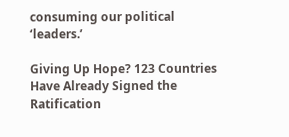consuming our political ‘leaders.’

Giving Up Hope? 123 Countries Have Already Signed the Ratification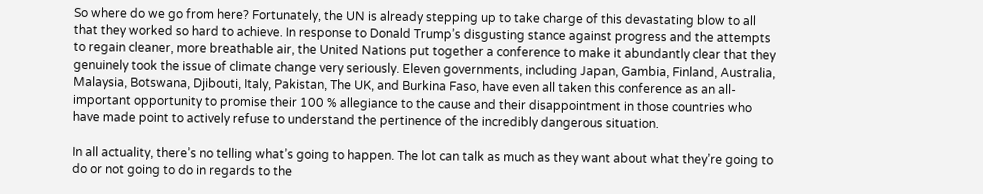So where do we go from here? Fortunately, the UN is already stepping up to take charge of this devastating blow to all that they worked so hard to achieve. In response to Donald Trump’s disgusting stance against progress and the attempts to regain cleaner, more breathable air, the United Nations put together a conference to make it abundantly clear that they genuinely took the issue of climate change very seriously. Eleven governments, including Japan, Gambia, Finland, Australia, Malaysia, Botswana, Djibouti, Italy, Pakistan, The UK, and Burkina Faso, have even all taken this conference as an all-important opportunity to promise their 100 % allegiance to the cause and their disappointment in those countries who have made point to actively refuse to understand the pertinence of the incredibly dangerous situation.

In all actuality, there’s no telling what’s going to happen. The lot can talk as much as they want about what they’re going to do or not going to do in regards to the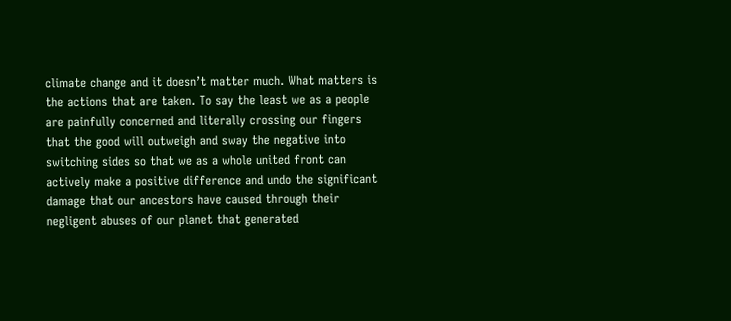climate change and it doesn’t matter much. What matters is the actions that are taken. To say the least we as a people are painfully concerned and literally crossing our fingers that the good will outweigh and sway the negative into switching sides so that we as a whole united front can actively make a positive difference and undo the significant damage that our ancestors have caused through their negligent abuses of our planet that generated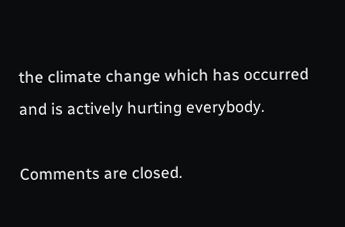the climate change which has occurred and is actively hurting everybody.

Comments are closed.